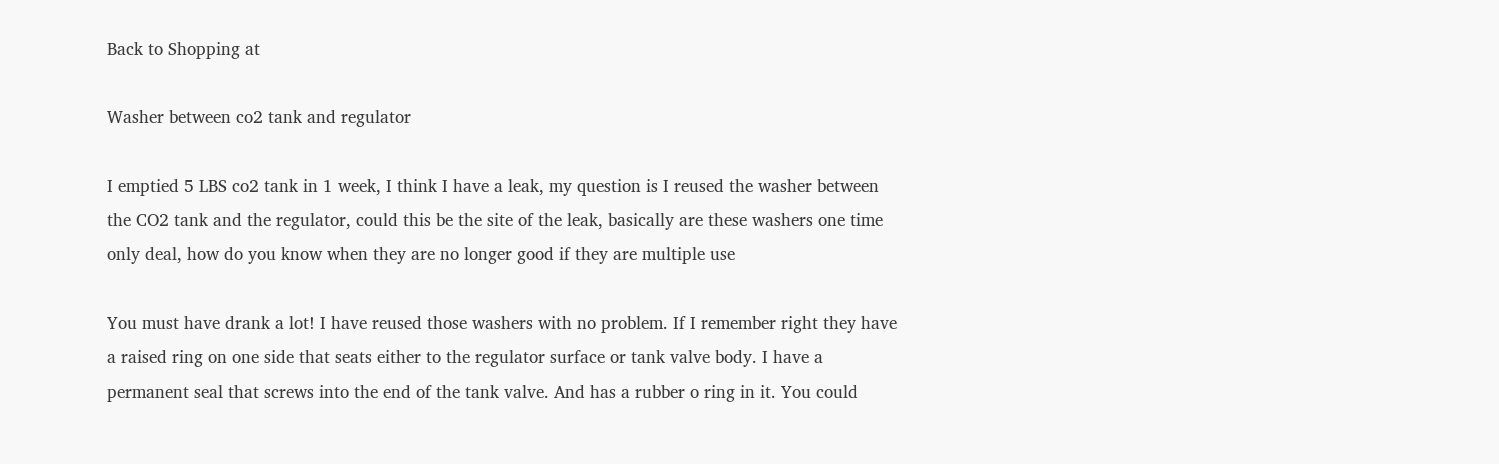Back to Shopping at

Washer between co2 tank and regulator

I emptied 5 LBS co2 tank in 1 week, I think I have a leak, my question is I reused the washer between the CO2 tank and the regulator, could this be the site of the leak, basically are these washers one time only deal, how do you know when they are no longer good if they are multiple use

You must have drank a lot! I have reused those washers with no problem. If I remember right they have a raised ring on one side that seats either to the regulator surface or tank valve body. I have a permanent seal that screws into the end of the tank valve. And has a rubber o ring in it. You could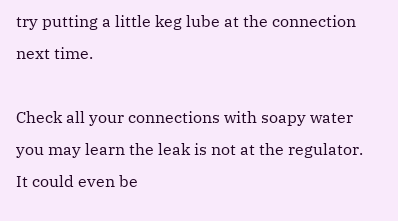try putting a little keg lube at the connection next time.

Check all your connections with soapy water you may learn the leak is not at the regulator. It could even be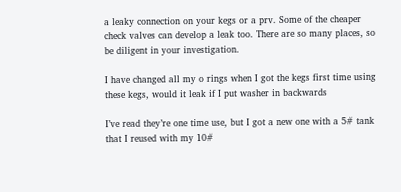a leaky connection on your kegs or a prv. Some of the cheaper check valves can develop a leak too. There are so many places, so be diligent in your investigation.

I have changed all my o rings when I got the kegs first time using these kegs, would it leak if I put washer in backwards

I’ve read they’re one time use, but I got a new one with a 5# tank that I reused with my 10#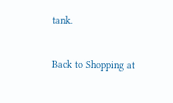tank.

Back to Shopping at